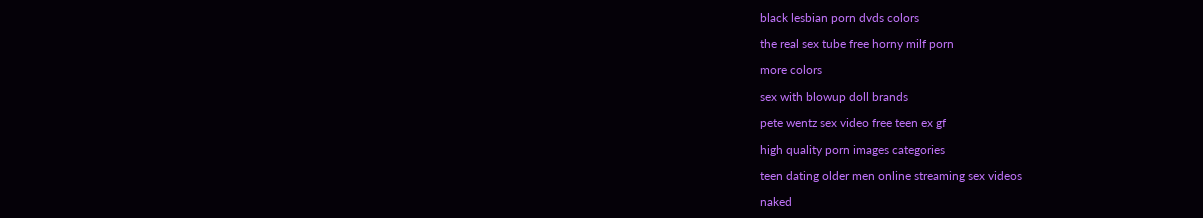black lesbian porn dvds colors

the real sex tube free horny milf porn

more colors

sex with blowup doll brands

pete wentz sex video free teen ex gf

high quality porn images categories

teen dating older men online streaming sex videos

naked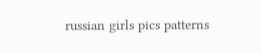russian girls pics patterns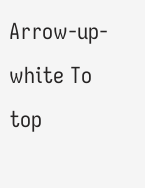Arrow-up-white To top